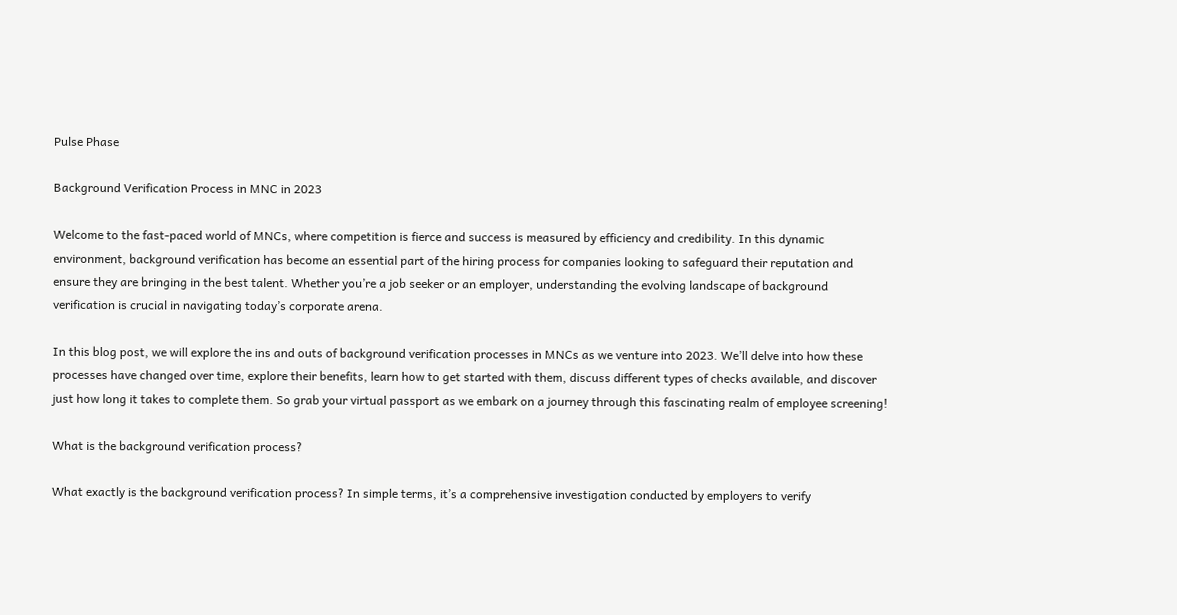Pulse Phase

Background Verification Process in MNC in 2023

Welcome to the fast-paced world of MNCs, where competition is fierce and success is measured by efficiency and credibility. In this dynamic environment, background verification has become an essential part of the hiring process for companies looking to safeguard their reputation and ensure they are bringing in the best talent. Whether you’re a job seeker or an employer, understanding the evolving landscape of background verification is crucial in navigating today’s corporate arena.

In this blog post, we will explore the ins and outs of background verification processes in MNCs as we venture into 2023. We’ll delve into how these processes have changed over time, explore their benefits, learn how to get started with them, discuss different types of checks available, and discover just how long it takes to complete them. So grab your virtual passport as we embark on a journey through this fascinating realm of employee screening!

What is the background verification process?

What exactly is the background verification process? In simple terms, it’s a comprehensive investigation conducted by employers to verify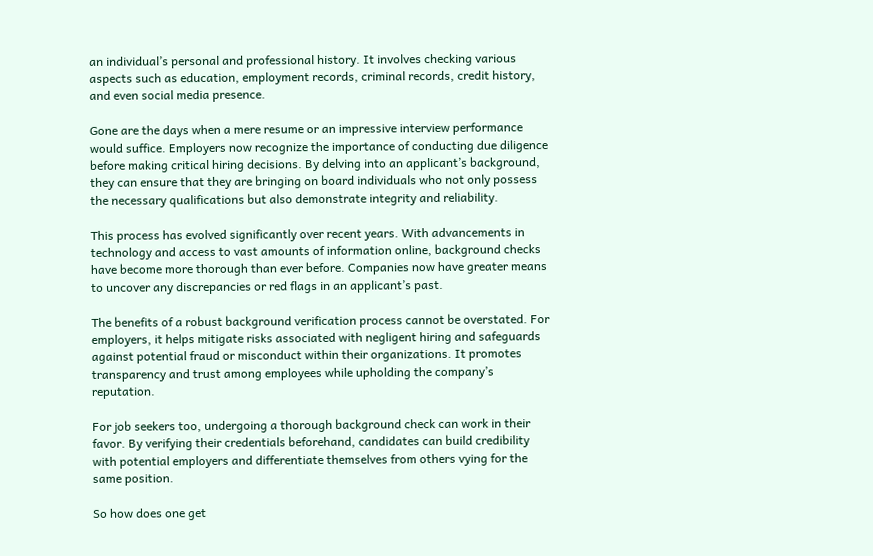an individual’s personal and professional history. It involves checking various aspects such as education, employment records, criminal records, credit history, and even social media presence.

Gone are the days when a mere resume or an impressive interview performance would suffice. Employers now recognize the importance of conducting due diligence before making critical hiring decisions. By delving into an applicant’s background, they can ensure that they are bringing on board individuals who not only possess the necessary qualifications but also demonstrate integrity and reliability.

This process has evolved significantly over recent years. With advancements in technology and access to vast amounts of information online, background checks have become more thorough than ever before. Companies now have greater means to uncover any discrepancies or red flags in an applicant’s past.

The benefits of a robust background verification process cannot be overstated. For employers, it helps mitigate risks associated with negligent hiring and safeguards against potential fraud or misconduct within their organizations. It promotes transparency and trust among employees while upholding the company’s reputation.

For job seekers too, undergoing a thorough background check can work in their favor. By verifying their credentials beforehand, candidates can build credibility with potential employers and differentiate themselves from others vying for the same position.

So how does one get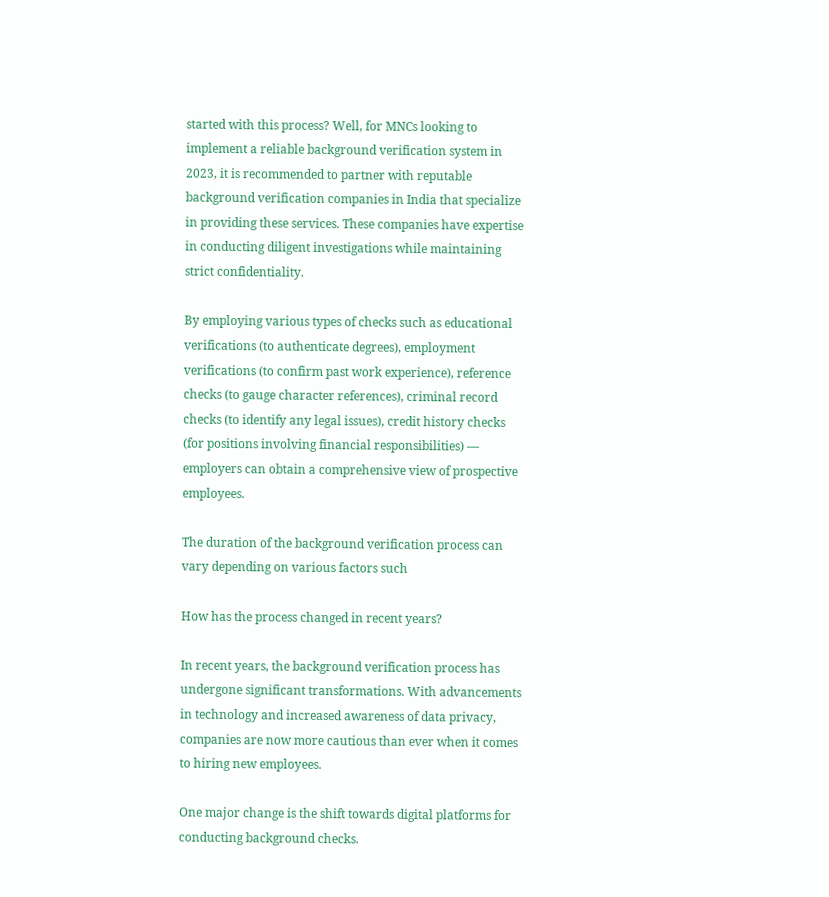started with this process? Well, for MNCs looking to implement a reliable background verification system in 2023, it is recommended to partner with reputable background verification companies in India that specialize in providing these services. These companies have expertise in conducting diligent investigations while maintaining strict confidentiality.

By employing various types of checks such as educational verifications (to authenticate degrees), employment verifications (to confirm past work experience), reference checks (to gauge character references), criminal record checks (to identify any legal issues), credit history checks (for positions involving financial responsibilities) — employers can obtain a comprehensive view of prospective employees.

The duration of the background verification process can vary depending on various factors such

How has the process changed in recent years?

In recent years, the background verification process has undergone significant transformations. With advancements in technology and increased awareness of data privacy, companies are now more cautious than ever when it comes to hiring new employees.

One major change is the shift towards digital platforms for conducting background checks.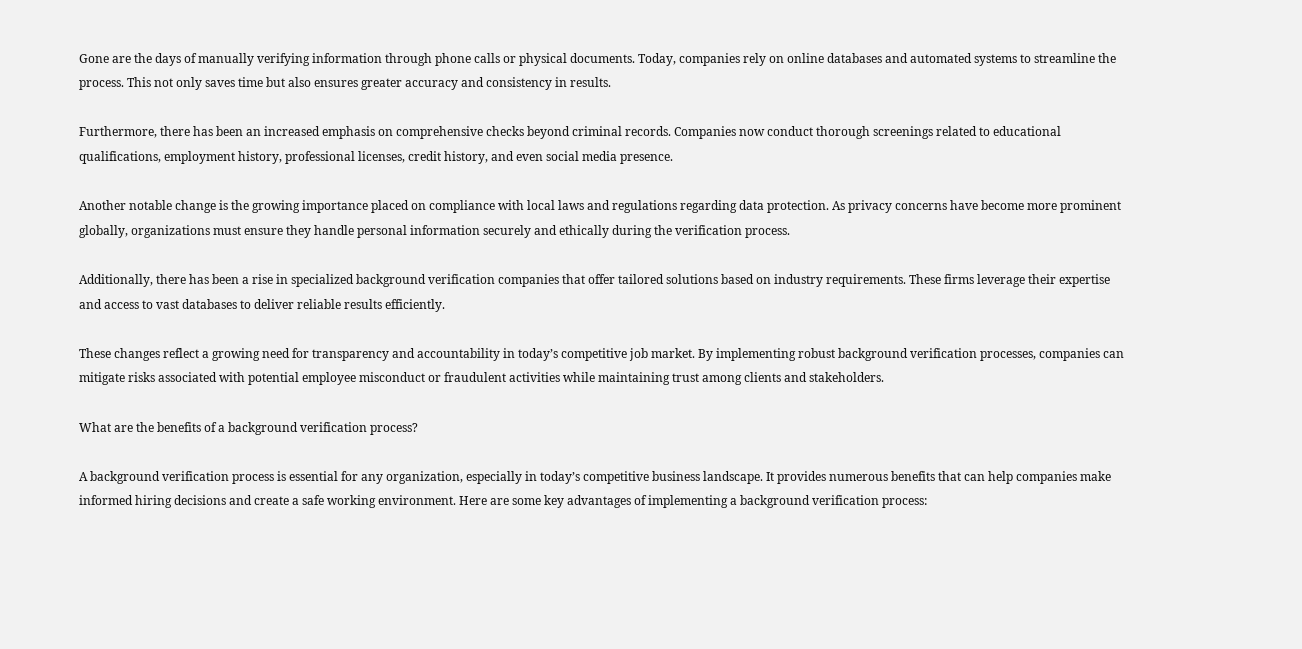Gone are the days of manually verifying information through phone calls or physical documents. Today, companies rely on online databases and automated systems to streamline the process. This not only saves time but also ensures greater accuracy and consistency in results.

Furthermore, there has been an increased emphasis on comprehensive checks beyond criminal records. Companies now conduct thorough screenings related to educational qualifications, employment history, professional licenses, credit history, and even social media presence.

Another notable change is the growing importance placed on compliance with local laws and regulations regarding data protection. As privacy concerns have become more prominent globally, organizations must ensure they handle personal information securely and ethically during the verification process.

Additionally, there has been a rise in specialized background verification companies that offer tailored solutions based on industry requirements. These firms leverage their expertise and access to vast databases to deliver reliable results efficiently.

These changes reflect a growing need for transparency and accountability in today’s competitive job market. By implementing robust background verification processes, companies can mitigate risks associated with potential employee misconduct or fraudulent activities while maintaining trust among clients and stakeholders.

What are the benefits of a background verification process?

A background verification process is essential for any organization, especially in today’s competitive business landscape. It provides numerous benefits that can help companies make informed hiring decisions and create a safe working environment. Here are some key advantages of implementing a background verification process: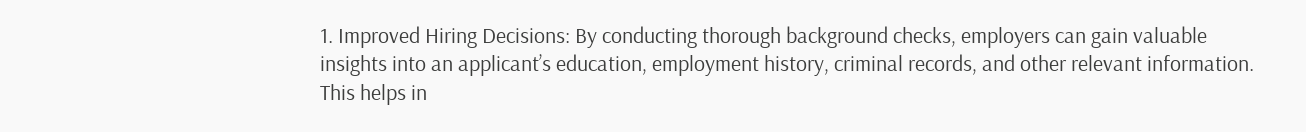1. Improved Hiring Decisions: By conducting thorough background checks, employers can gain valuable insights into an applicant’s education, employment history, criminal records, and other relevant information. This helps in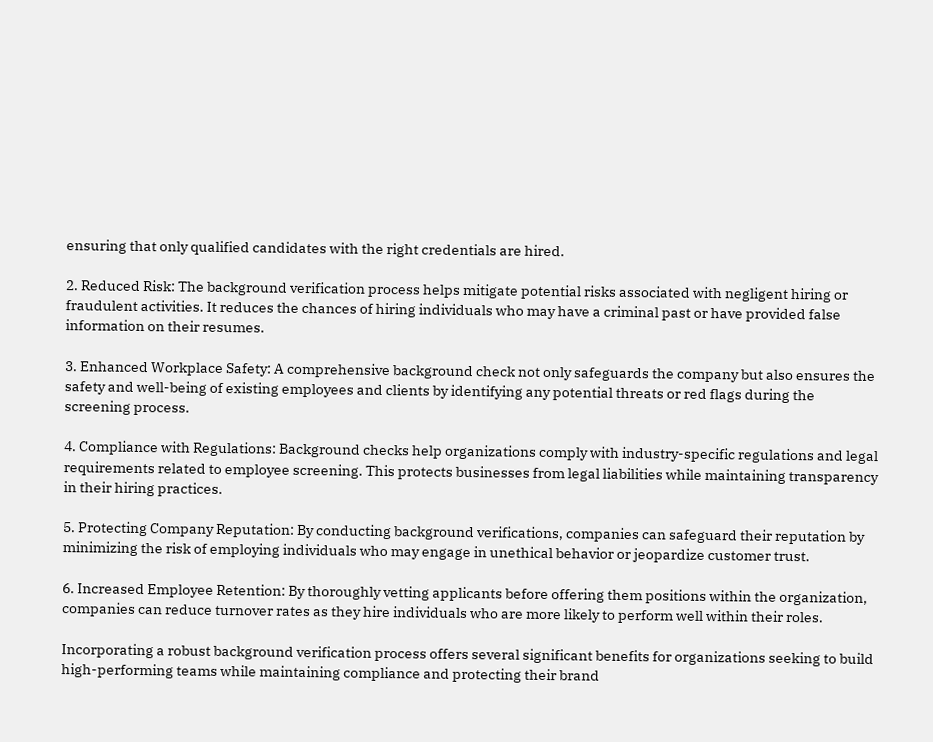ensuring that only qualified candidates with the right credentials are hired.

2. Reduced Risk: The background verification process helps mitigate potential risks associated with negligent hiring or fraudulent activities. It reduces the chances of hiring individuals who may have a criminal past or have provided false information on their resumes.

3. Enhanced Workplace Safety: A comprehensive background check not only safeguards the company but also ensures the safety and well-being of existing employees and clients by identifying any potential threats or red flags during the screening process.

4. Compliance with Regulations: Background checks help organizations comply with industry-specific regulations and legal requirements related to employee screening. This protects businesses from legal liabilities while maintaining transparency in their hiring practices.

5. Protecting Company Reputation: By conducting background verifications, companies can safeguard their reputation by minimizing the risk of employing individuals who may engage in unethical behavior or jeopardize customer trust.

6. Increased Employee Retention: By thoroughly vetting applicants before offering them positions within the organization, companies can reduce turnover rates as they hire individuals who are more likely to perform well within their roles.

Incorporating a robust background verification process offers several significant benefits for organizations seeking to build high-performing teams while maintaining compliance and protecting their brand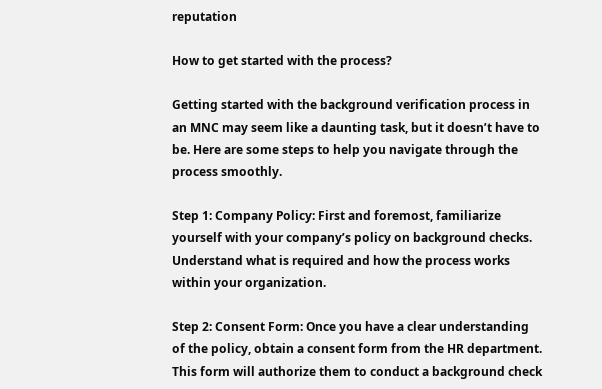reputation

How to get started with the process?

Getting started with the background verification process in an MNC may seem like a daunting task, but it doesn’t have to be. Here are some steps to help you navigate through the process smoothly.

Step 1: Company Policy: First and foremost, familiarize yourself with your company’s policy on background checks. Understand what is required and how the process works within your organization.

Step 2: Consent Form: Once you have a clear understanding of the policy, obtain a consent form from the HR department. This form will authorize them to conduct a background check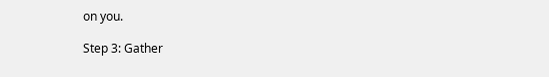on you.

Step 3: Gather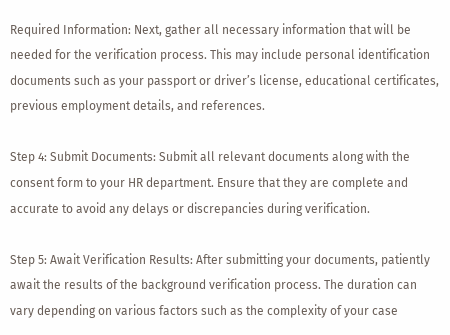Required Information: Next, gather all necessary information that will be needed for the verification process. This may include personal identification documents such as your passport or driver’s license, educational certificates, previous employment details, and references.

Step 4: Submit Documents: Submit all relevant documents along with the consent form to your HR department. Ensure that they are complete and accurate to avoid any delays or discrepancies during verification.

Step 5: Await Verification Results: After submitting your documents, patiently await the results of the background verification process. The duration can vary depending on various factors such as the complexity of your case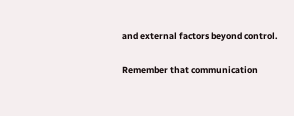and external factors beyond control.

Remember that communication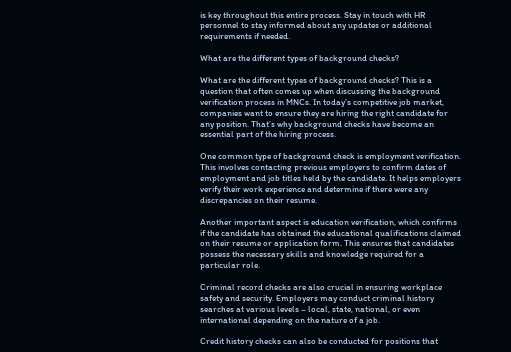is key throughout this entire process. Stay in touch with HR personnel to stay informed about any updates or additional requirements if needed.

What are the different types of background checks?

What are the different types of background checks? This is a question that often comes up when discussing the background verification process in MNCs. In today’s competitive job market, companies want to ensure they are hiring the right candidate for any position. That’s why background checks have become an essential part of the hiring process.

One common type of background check is employment verification. This involves contacting previous employers to confirm dates of employment and job titles held by the candidate. It helps employers verify their work experience and determine if there were any discrepancies on their resume.

Another important aspect is education verification, which confirms if the candidate has obtained the educational qualifications claimed on their resume or application form. This ensures that candidates possess the necessary skills and knowledge required for a particular role.

Criminal record checks are also crucial in ensuring workplace safety and security. Employers may conduct criminal history searches at various levels – local, state, national, or even international depending on the nature of a job.

Credit history checks can also be conducted for positions that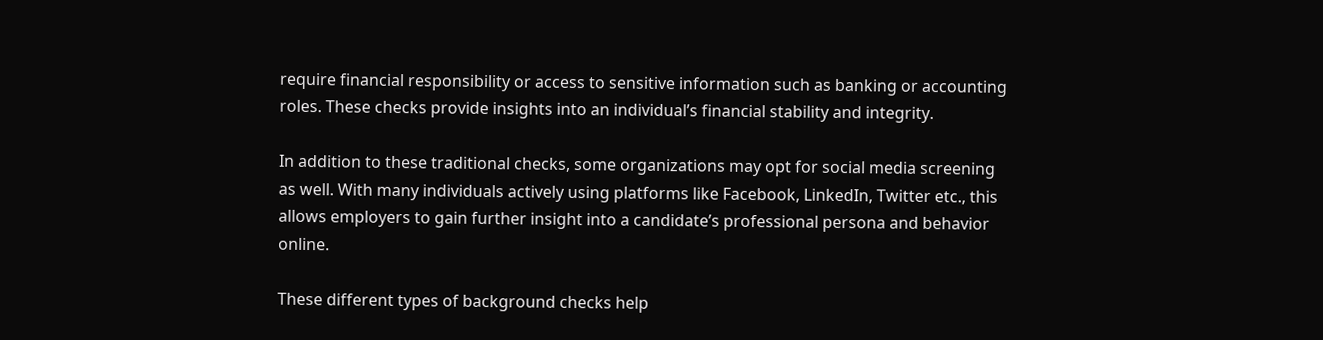require financial responsibility or access to sensitive information such as banking or accounting roles. These checks provide insights into an individual’s financial stability and integrity.

In addition to these traditional checks, some organizations may opt for social media screening as well. With many individuals actively using platforms like Facebook, LinkedIn, Twitter etc., this allows employers to gain further insight into a candidate’s professional persona and behavior online.

These different types of background checks help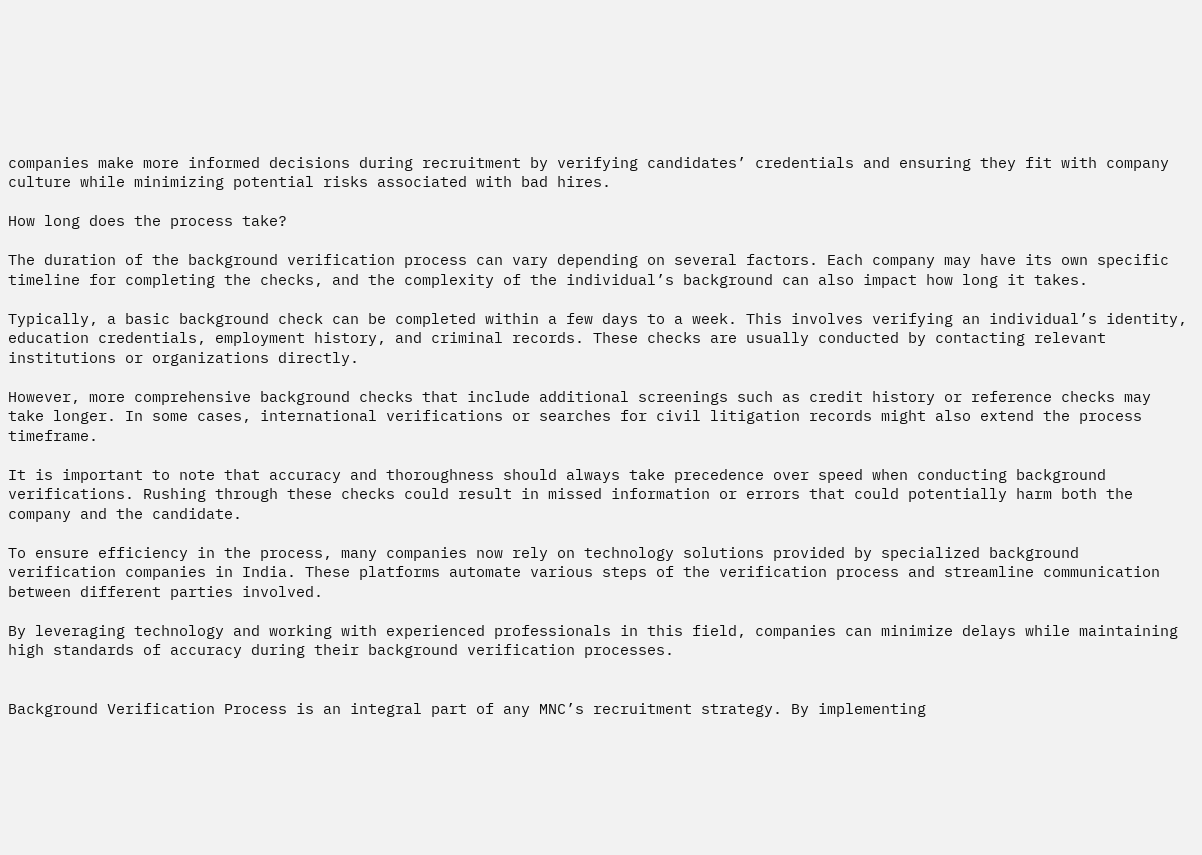companies make more informed decisions during recruitment by verifying candidates’ credentials and ensuring they fit with company culture while minimizing potential risks associated with bad hires.

How long does the process take?

The duration of the background verification process can vary depending on several factors. Each company may have its own specific timeline for completing the checks, and the complexity of the individual’s background can also impact how long it takes.

Typically, a basic background check can be completed within a few days to a week. This involves verifying an individual’s identity, education credentials, employment history, and criminal records. These checks are usually conducted by contacting relevant institutions or organizations directly.

However, more comprehensive background checks that include additional screenings such as credit history or reference checks may take longer. In some cases, international verifications or searches for civil litigation records might also extend the process timeframe.

It is important to note that accuracy and thoroughness should always take precedence over speed when conducting background verifications. Rushing through these checks could result in missed information or errors that could potentially harm both the company and the candidate.

To ensure efficiency in the process, many companies now rely on technology solutions provided by specialized background verification companies in India. These platforms automate various steps of the verification process and streamline communication between different parties involved.

By leveraging technology and working with experienced professionals in this field, companies can minimize delays while maintaining high standards of accuracy during their background verification processes.


Background Verification Process is an integral part of any MNC’s recruitment strategy. By implementing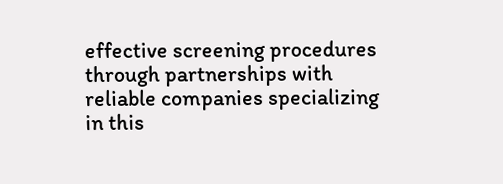effective screening procedures through partnerships with reliable companies specializing in this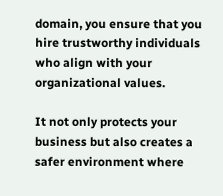domain, you ensure that you hire trustworthy individuals who align with your organizational values.

It not only protects your business but also creates a safer environment where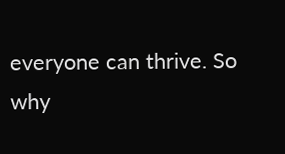everyone can thrive. So why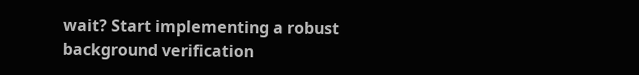wait? Start implementing a robust background verification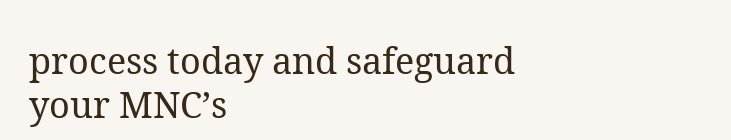process today and safeguard your MNC’s